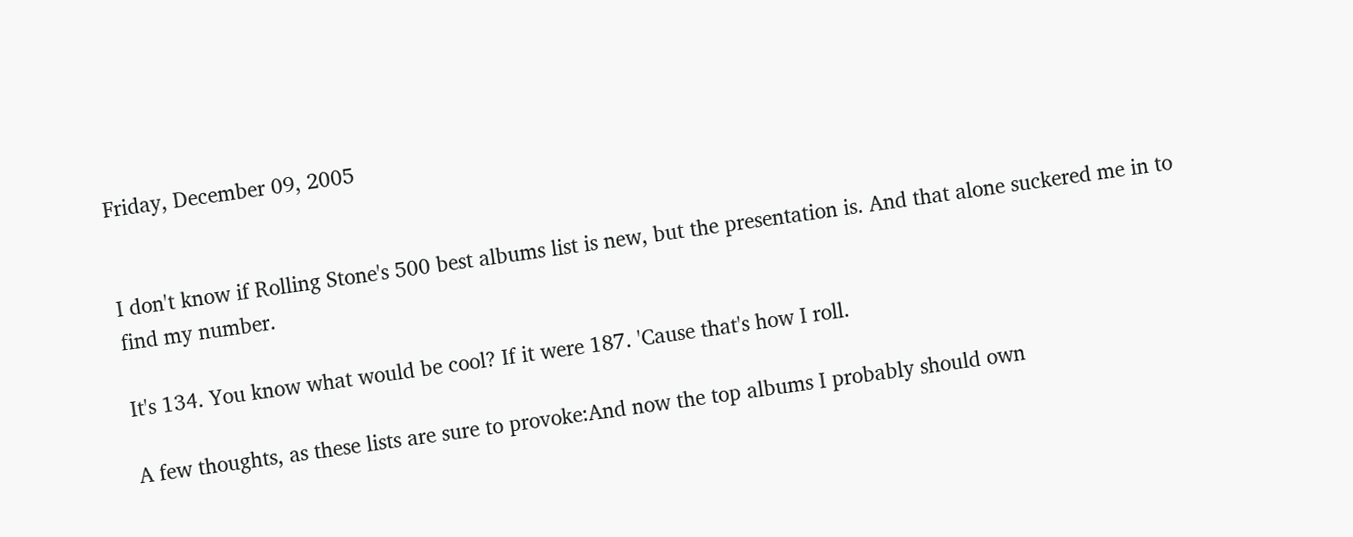Friday, December 09, 2005


I don't know if Rolling Stone's 500 best albums list is new, but the presentation is. And that alone suckered me in to find my number.

It's 134. You know what would be cool? If it were 187. 'Cause that's how I roll.

A few thoughts, as these lists are sure to provoke:And now the top albums I probably should own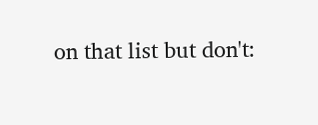on that list but don't: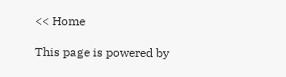<< Home

This page is powered by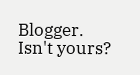Blogger. Isn't yours?